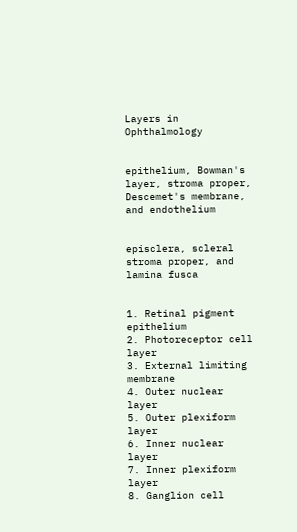Layers in Ophthalmology


epithelium, Bowman's layer, stroma proper, Descemet's membrane, and endothelium


episclera, scleral stroma proper, and lamina fusca


1. Retinal pigment epithelium
2. Photoreceptor cell layer
3. External limiting membrane
4. Outer nuclear layer
5. Outer plexiform layer
6. Inner nuclear layer
7. Inner plexiform layer
8. Ganglion cell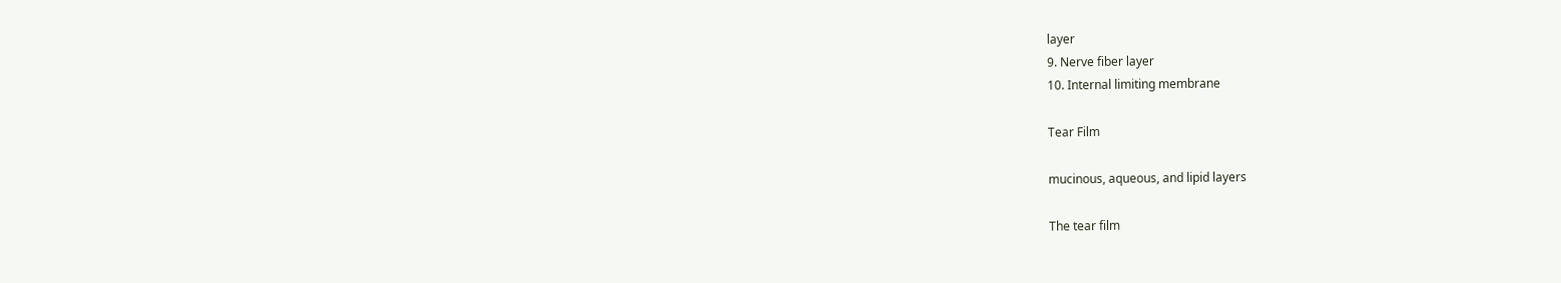layer
9. Nerve fiber layer
10. Internal limiting membrane

Tear Film

mucinous, aqueous, and lipid layers

The tear film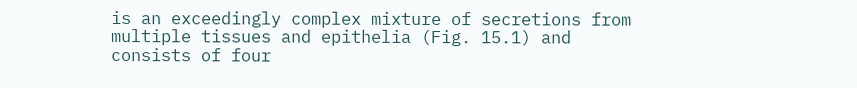is an exceedingly complex mixture of secretions from multiple tissues and epithelia (Fig. 15.1) and consists of four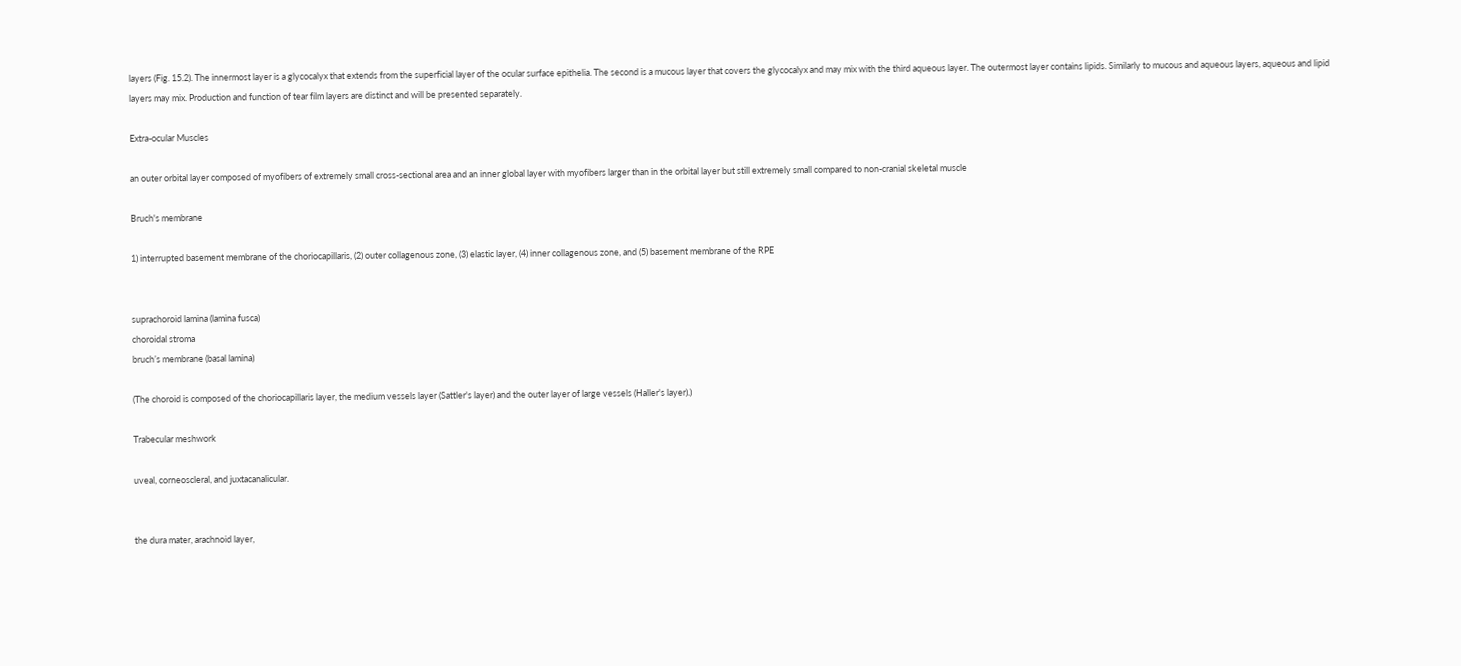layers (Fig. 15.2). The innermost layer is a glycocalyx that extends from the superficial layer of the ocular surface epithelia. The second is a mucous layer that covers the glycocalyx and may mix with the third aqueous layer. The outermost layer contains lipids. Similarly to mucous and aqueous layers, aqueous and lipid layers may mix. Production and function of tear film layers are distinct and will be presented separately.

Extra-ocular Muscles

an outer orbital layer composed of myofibers of extremely small cross-sectional area and an inner global layer with myofibers larger than in the orbital layer but still extremely small compared to non-cranial skeletal muscle

Bruch's membrane

1) interrupted basement membrane of the choriocapillaris, (2) outer collagenous zone, (3) elastic layer, (4) inner collagenous zone, and (5) basement membrane of the RPE


suprachoroid lamina (lamina fusca)
choroidal stroma
bruch’s membrane (basal lamina)

(The choroid is composed of the choriocapillaris layer, the medium vessels layer (Sattler's layer) and the outer layer of large vessels (Haller's layer).)

Trabecular meshwork

uveal, corneoscleral, and juxtacanalicular.


the dura mater, arachnoid layer,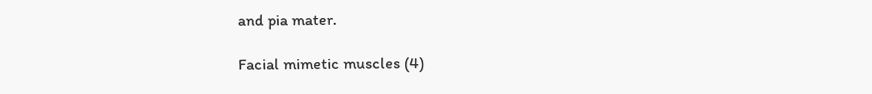and pia mater.

Facial mimetic muscles (4)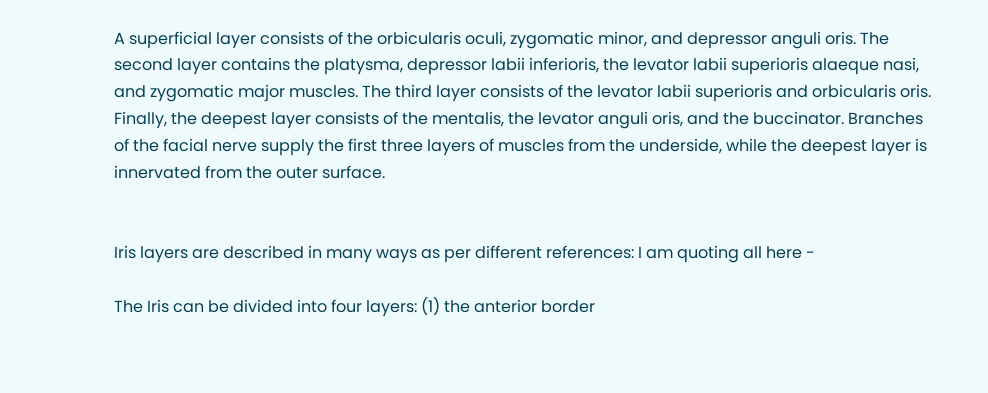A superficial layer consists of the orbicularis oculi, zygomatic minor, and depressor anguli oris. The second layer contains the platysma, depressor labii inferioris, the levator labii superioris alaeque nasi, and zygomatic major muscles. The third layer consists of the levator labii superioris and orbicularis oris. Finally, the deepest layer consists of the mentalis, the levator anguli oris, and the buccinator. Branches of the facial nerve supply the first three layers of muscles from the underside, while the deepest layer is innervated from the outer surface.


Iris layers are described in many ways as per different references: I am quoting all here -

The Iris can be divided into four layers: (1) the anterior border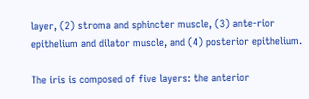layer, (2) stroma and sphincter muscle, (3) ante-rior epithelium and dilator muscle, and (4) posterior epithelium.

The iris is composed of five layers: the anterior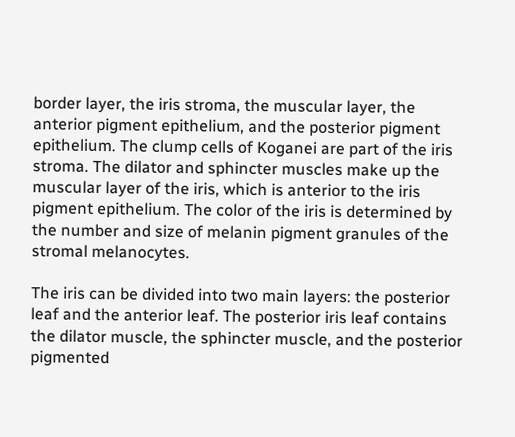border layer, the iris stroma, the muscular layer, the anterior pigment epithelium, and the posterior pigment epithelium. The clump cells of Koganei are part of the iris stroma. The dilator and sphincter muscles make up the muscular layer of the iris, which is anterior to the iris pigment epithelium. The color of the iris is determined by the number and size of melanin pigment granules of the stromal melanocytes.

The iris can be divided into two main layers: the posterior leaf and the anterior leaf. The posterior iris leaf contains the dilator muscle, the sphincter muscle, and the posterior pigmented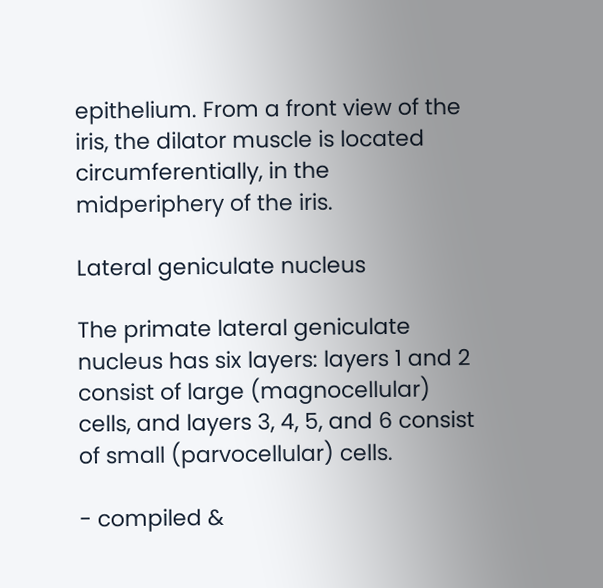epithelium. From a front view of the iris, the dilator muscle is located circumferentially, in the midperiphery of the iris.

Lateral geniculate nucleus

The primate lateral geniculate nucleus has six layers: layers 1 and 2 consist of large (magnocellular) cells, and layers 3, 4, 5, and 6 consist of small (parvocellular) cells.

- compiled &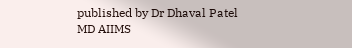published by Dr Dhaval Patel MD AIIMS